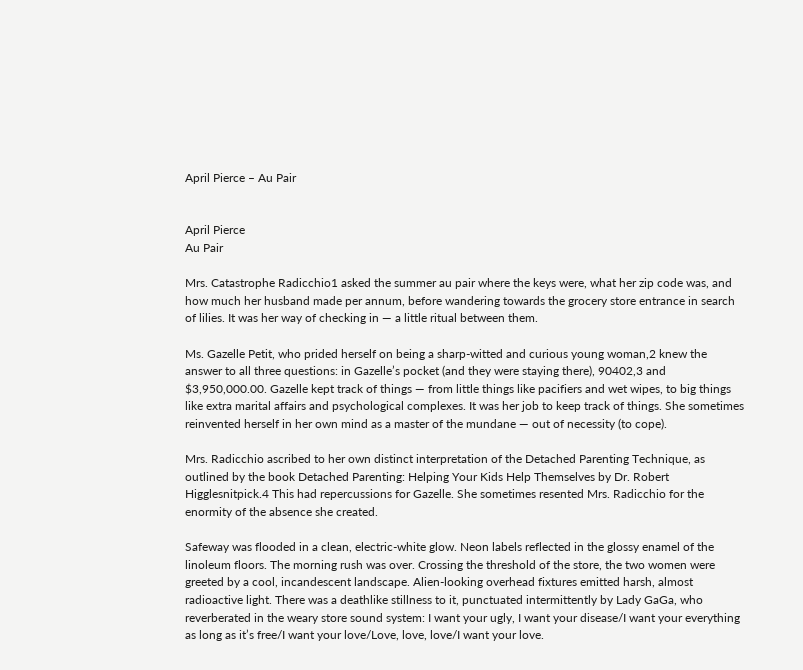April Pierce – Au Pair


April Pierce
Au Pair

Mrs. Catastrophe Radicchio1 asked the summer au pair where the keys were, what her zip code was, and how much her husband made per annum, before wandering towards the grocery store entrance in search of lilies. It was her way of checking in — a little ritual between them.

Ms. Gazelle Petit, who prided herself on being a sharp-witted and curious young woman,2 knew the answer to all three questions: in Gazelle’s pocket (and they were staying there), 90402,3 and $3,950,000.00. Gazelle kept track of things — from little things like pacifiers and wet wipes, to big things like extra marital affairs and psychological complexes. It was her job to keep track of things. She sometimes reinvented herself in her own mind as a master of the mundane — out of necessity (to cope).

Mrs. Radicchio ascribed to her own distinct interpretation of the Detached Parenting Technique, as outlined by the book Detached Parenting: Helping Your Kids Help Themselves by Dr. Robert Higglesnitpick.4 This had repercussions for Gazelle. She sometimes resented Mrs. Radicchio for the enormity of the absence she created.

Safeway was flooded in a clean, electric-white glow. Neon labels reflected in the glossy enamel of the linoleum floors. The morning rush was over. Crossing the threshold of the store, the two women were greeted by a cool, incandescent landscape. Alien-looking overhead fixtures emitted harsh, almost radioactive light. There was a deathlike stillness to it, punctuated intermittently by Lady GaGa, who reverberated in the weary store sound system: I want your ugly, I want your disease/I want your everything as long as it’s free/I want your love/Love, love, love/I want your love.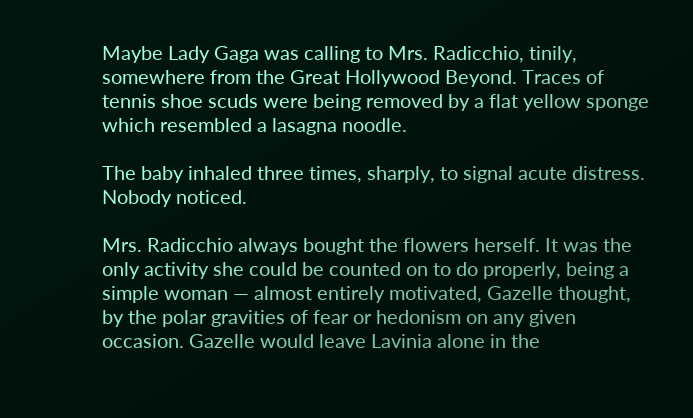Maybe Lady Gaga was calling to Mrs. Radicchio, tinily, somewhere from the Great Hollywood Beyond. Traces of tennis shoe scuds were being removed by a flat yellow sponge which resembled a lasagna noodle.

The baby inhaled three times, sharply, to signal acute distress. Nobody noticed.

Mrs. Radicchio always bought the flowers herself. It was the only activity she could be counted on to do properly, being a simple woman — almost entirely motivated, Gazelle thought, by the polar gravities of fear or hedonism on any given occasion. Gazelle would leave Lavinia alone in the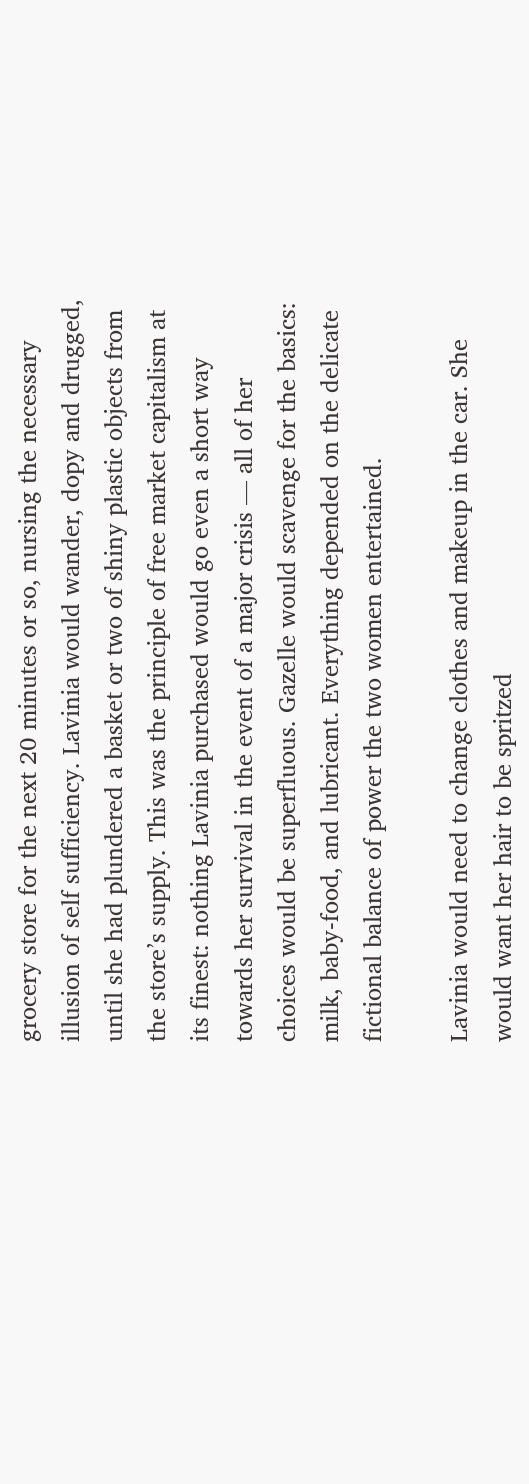grocery store for the next 20 minutes or so, nursing the necessary illusion of self sufficiency. Lavinia would wander, dopy and drugged, until she had plundered a basket or two of shiny plastic objects from the store’s supply. This was the principle of free market capitalism at its finest: nothing Lavinia purchased would go even a short way towards her survival in the event of a major crisis — all of her choices would be superfluous. Gazelle would scavenge for the basics: milk, baby-food, and lubricant. Everything depended on the delicate fictional balance of power the two women entertained.

Lavinia would need to change clothes and makeup in the car. She would want her hair to be spritzed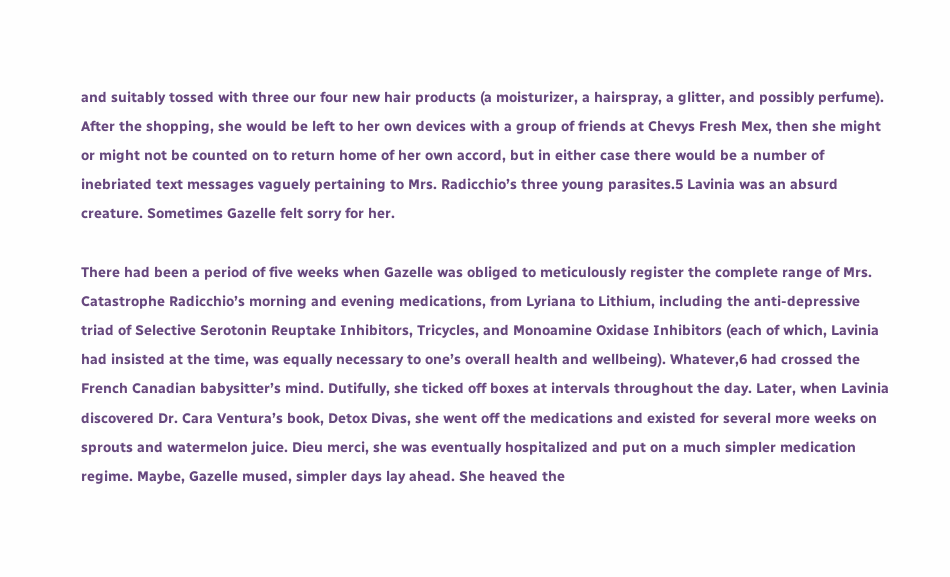and suitably tossed with three our four new hair products (a moisturizer, a hairspray, a glitter, and possibly perfume). After the shopping, she would be left to her own devices with a group of friends at Chevys Fresh Mex, then she might or might not be counted on to return home of her own accord, but in either case there would be a number of inebriated text messages vaguely pertaining to Mrs. Radicchio’s three young parasites.5 Lavinia was an absurd creature. Sometimes Gazelle felt sorry for her.

There had been a period of five weeks when Gazelle was obliged to meticulously register the complete range of Mrs. Catastrophe Radicchio’s morning and evening medications, from Lyriana to Lithium, including the anti-depressive triad of Selective Serotonin Reuptake Inhibitors, Tricycles, and Monoamine Oxidase Inhibitors (each of which, Lavinia had insisted at the time, was equally necessary to one’s overall health and wellbeing). Whatever,6 had crossed the French Canadian babysitter’s mind. Dutifully, she ticked off boxes at intervals throughout the day. Later, when Lavinia discovered Dr. Cara Ventura’s book, Detox Divas, she went off the medications and existed for several more weeks on sprouts and watermelon juice. Dieu merci, she was eventually hospitalized and put on a much simpler medication regime. Maybe, Gazelle mused, simpler days lay ahead. She heaved the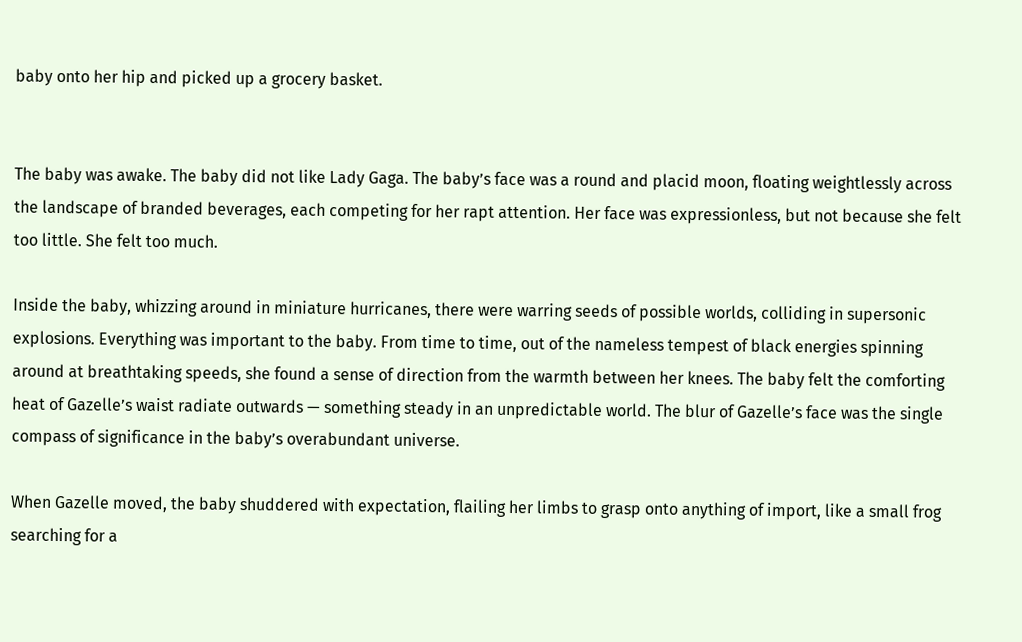baby onto her hip and picked up a grocery basket.


The baby was awake. The baby did not like Lady Gaga. The baby’s face was a round and placid moon, floating weightlessly across the landscape of branded beverages, each competing for her rapt attention. Her face was expressionless, but not because she felt too little. She felt too much.

Inside the baby, whizzing around in miniature hurricanes, there were warring seeds of possible worlds, colliding in supersonic explosions. Everything was important to the baby. From time to time, out of the nameless tempest of black energies spinning around at breathtaking speeds, she found a sense of direction from the warmth between her knees. The baby felt the comforting heat of Gazelle’s waist radiate outwards — something steady in an unpredictable world. The blur of Gazelle’s face was the single compass of significance in the baby’s overabundant universe.

When Gazelle moved, the baby shuddered with expectation, flailing her limbs to grasp onto anything of import, like a small frog searching for a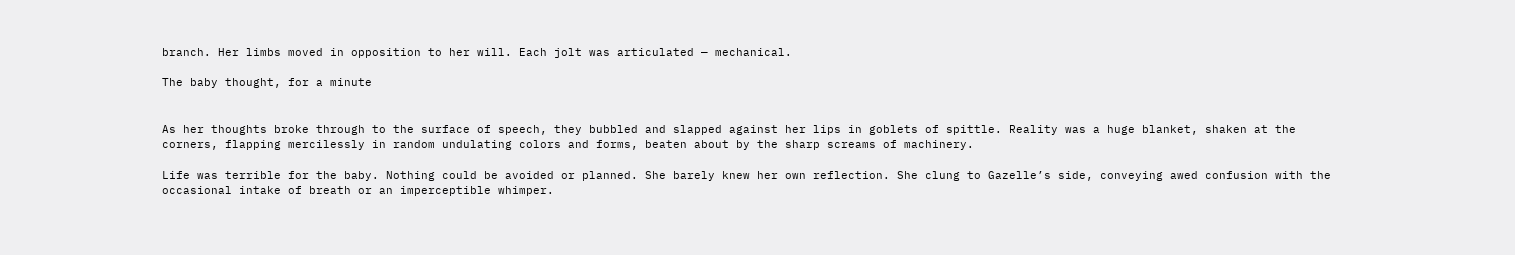branch. Her limbs moved in opposition to her will. Each jolt was articulated — mechanical.

The baby thought, for a minute


As her thoughts broke through to the surface of speech, they bubbled and slapped against her lips in goblets of spittle. Reality was a huge blanket, shaken at the corners, flapping mercilessly in random undulating colors and forms, beaten about by the sharp screams of machinery.

Life was terrible for the baby. Nothing could be avoided or planned. She barely knew her own reflection. She clung to Gazelle’s side, conveying awed confusion with the occasional intake of breath or an imperceptible whimper.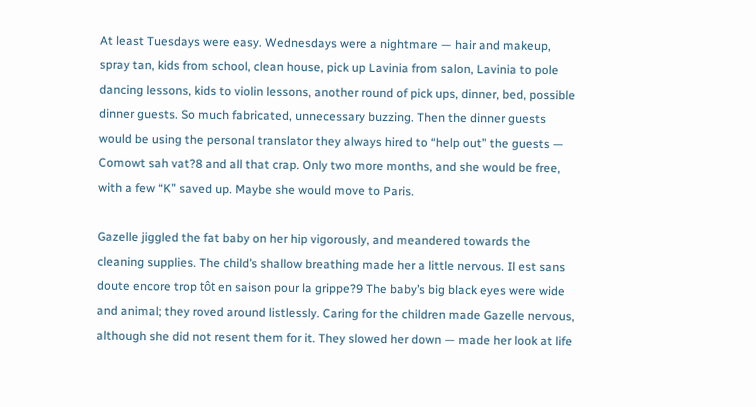At least Tuesdays were easy. Wednesdays were a nightmare — hair and makeup, spray tan, kids from school, clean house, pick up Lavinia from salon, Lavinia to pole dancing lessons, kids to violin lessons, another round of pick ups, dinner, bed, possible dinner guests. So much fabricated, unnecessary buzzing. Then the dinner guests would be using the personal translator they always hired to “help out” the guests — Comowt sah vat?8 and all that crap. Only two more months, and she would be free, with a few “K” saved up. Maybe she would move to Paris.

Gazelle jiggled the fat baby on her hip vigorously, and meandered towards the cleaning supplies. The child’s shallow breathing made her a little nervous. Il est sans doute encore trop tôt en saison pour la grippe?9 The baby’s big black eyes were wide and animal; they roved around listlessly. Caring for the children made Gazelle nervous, although she did not resent them for it. They slowed her down — made her look at life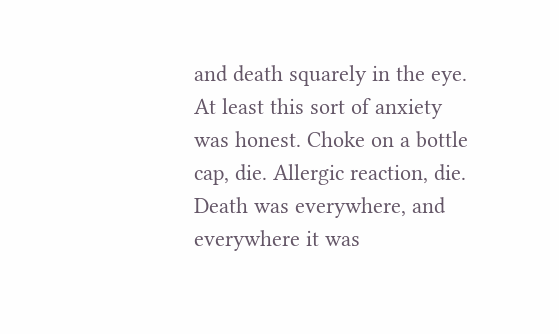and death squarely in the eye. At least this sort of anxiety was honest. Choke on a bottle cap, die. Allergic reaction, die. Death was everywhere, and everywhere it was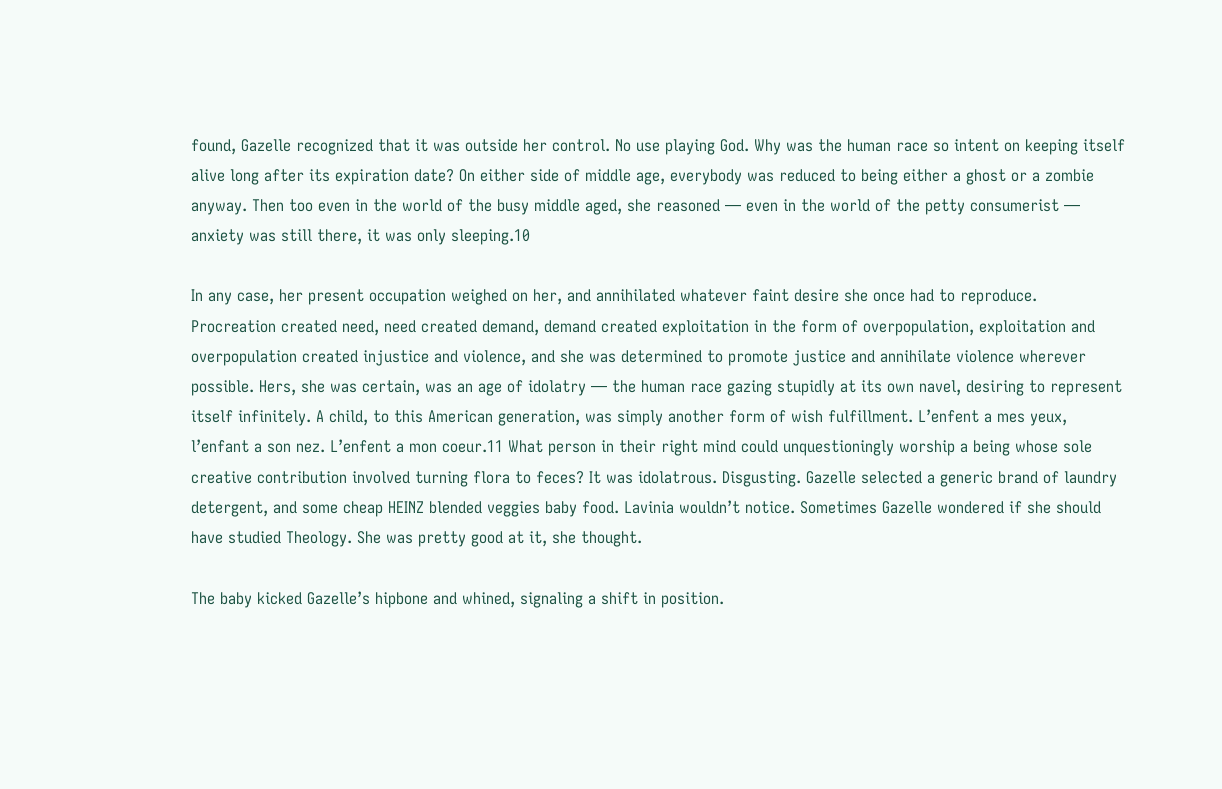found, Gazelle recognized that it was outside her control. No use playing God. Why was the human race so intent on keeping itself alive long after its expiration date? On either side of middle age, everybody was reduced to being either a ghost or a zombie anyway. Then too even in the world of the busy middle aged, she reasoned — even in the world of the petty consumerist — anxiety was still there, it was only sleeping.10

In any case, her present occupation weighed on her, and annihilated whatever faint desire she once had to reproduce. Procreation created need, need created demand, demand created exploitation in the form of overpopulation, exploitation and overpopulation created injustice and violence, and she was determined to promote justice and annihilate violence wherever possible. Hers, she was certain, was an age of idolatry — the human race gazing stupidly at its own navel, desiring to represent itself infinitely. A child, to this American generation, was simply another form of wish fulfillment. L’enfent a mes yeux, l’enfant a son nez. L’enfent a mon coeur.11 What person in their right mind could unquestioningly worship a being whose sole creative contribution involved turning flora to feces? It was idolatrous. Disgusting. Gazelle selected a generic brand of laundry detergent, and some cheap HEINZ blended veggies baby food. Lavinia wouldn’t notice. Sometimes Gazelle wondered if she should have studied Theology. She was pretty good at it, she thought.

The baby kicked Gazelle’s hipbone and whined, signaling a shift in position.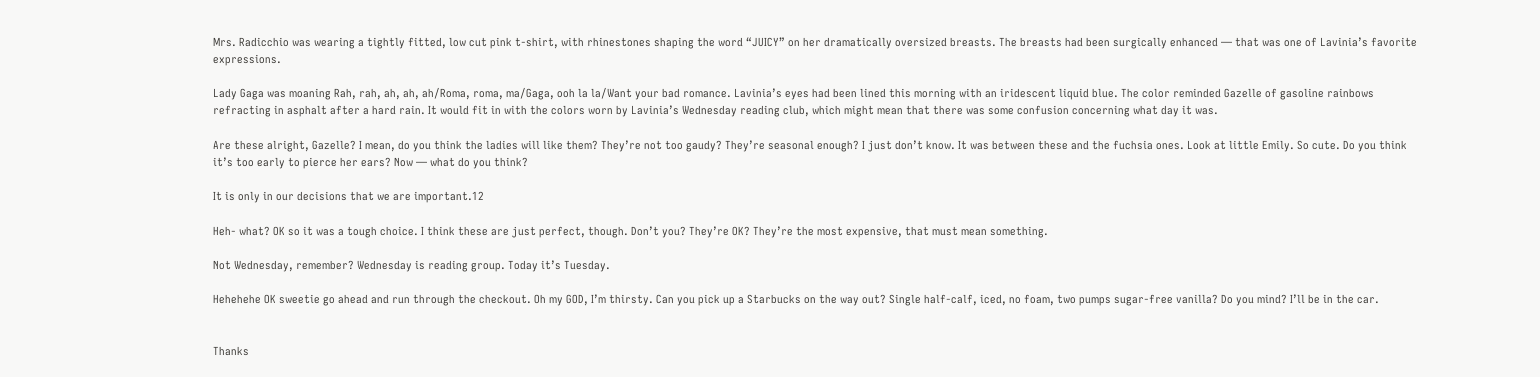Mrs. Radicchio was wearing a tightly fitted, low cut pink t-shirt, with rhinestones shaping the word “JUICY” on her dramatically oversized breasts. The breasts had been surgically enhanced — that was one of Lavinia’s favorite expressions.

Lady Gaga was moaning Rah, rah, ah, ah, ah/Roma, roma, ma/Gaga, ooh la la/Want your bad romance. Lavinia’s eyes had been lined this morning with an iridescent liquid blue. The color reminded Gazelle of gasoline rainbows refracting in asphalt after a hard rain. It would fit in with the colors worn by Lavinia’s Wednesday reading club, which might mean that there was some confusion concerning what day it was.

Are these alright, Gazelle? I mean, do you think the ladies will like them? They’re not too gaudy? They’re seasonal enough? I just don’t know. It was between these and the fuchsia ones. Look at little Emily. So cute. Do you think it’s too early to pierce her ears? Now — what do you think?

It is only in our decisions that we are important.12

Heh- what? OK so it was a tough choice. I think these are just perfect, though. Don’t you? They’re OK? They’re the most expensive, that must mean something.

Not Wednesday, remember? Wednesday is reading group. Today it’s Tuesday.

Hehehehe OK sweetie go ahead and run through the checkout. Oh my GOD, I’m thirsty. Can you pick up a Starbucks on the way out? Single half-calf, iced, no foam, two pumps sugar-free vanilla? Do you mind? I’ll be in the car.


Thanks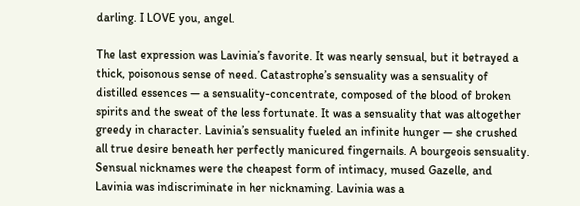darling. I LOVE you, angel.

The last expression was Lavinia’s favorite. It was nearly sensual, but it betrayed a thick, poisonous sense of need. Catastrophe’s sensuality was a sensuality of distilled essences — a sensuality-concentrate, composed of the blood of broken spirits and the sweat of the less fortunate. It was a sensuality that was altogether greedy in character. Lavinia’s sensuality fueled an infinite hunger — she crushed all true desire beneath her perfectly manicured fingernails. A bourgeois sensuality. Sensual nicknames were the cheapest form of intimacy, mused Gazelle, and Lavinia was indiscriminate in her nicknaming. Lavinia was a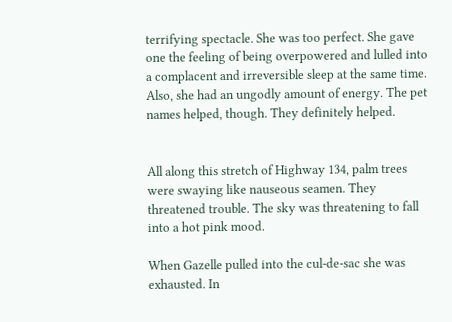terrifying spectacle. She was too perfect. She gave one the feeling of being overpowered and lulled into a complacent and irreversible sleep at the same time. Also, she had an ungodly amount of energy. The pet names helped, though. They definitely helped.


All along this stretch of Highway 134, palm trees were swaying like nauseous seamen. They threatened trouble. The sky was threatening to fall into a hot pink mood.

When Gazelle pulled into the cul-de-sac she was exhausted. In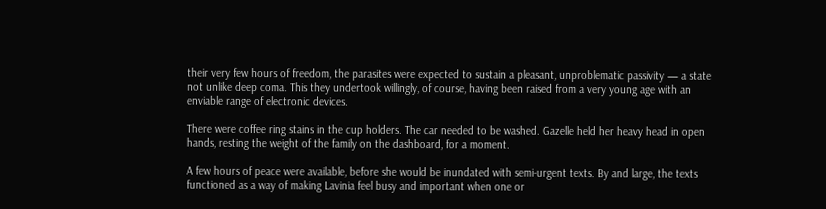their very few hours of freedom, the parasites were expected to sustain a pleasant, unproblematic passivity — a state not unlike deep coma. This they undertook willingly, of course, having been raised from a very young age with an enviable range of electronic devices.

There were coffee ring stains in the cup holders. The car needed to be washed. Gazelle held her heavy head in open hands, resting the weight of the family on the dashboard, for a moment.

A few hours of peace were available, before she would be inundated with semi-urgent texts. By and large, the texts functioned as a way of making Lavinia feel busy and important when one or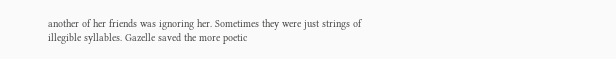another of her friends was ignoring her. Sometimes they were just strings of illegible syllables. Gazelle saved the more poetic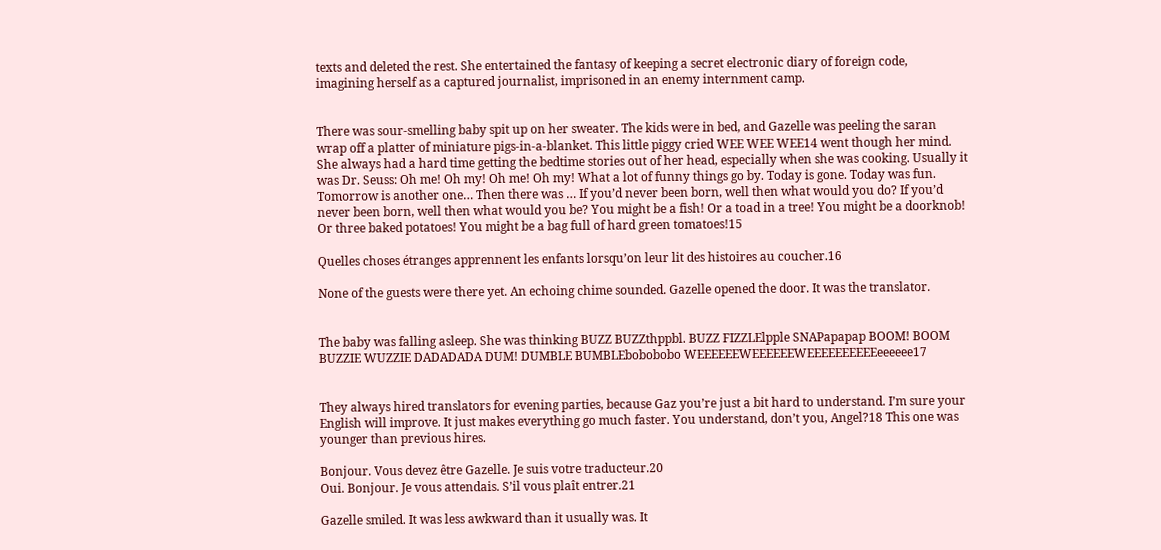texts and deleted the rest. She entertained the fantasy of keeping a secret electronic diary of foreign code, imagining herself as a captured journalist, imprisoned in an enemy internment camp.


There was sour-smelling baby spit up on her sweater. The kids were in bed, and Gazelle was peeling the saran wrap off a platter of miniature pigs-in-a-blanket. This little piggy cried WEE WEE WEE14 went though her mind. She always had a hard time getting the bedtime stories out of her head, especially when she was cooking. Usually it was Dr. Seuss: Oh me! Oh my! Oh me! Oh my! What a lot of funny things go by. Today is gone. Today was fun. Tomorrow is another one… Then there was … If you’d never been born, well then what would you do? If you’d never been born, well then what would you be? You might be a fish! Or a toad in a tree! You might be a doorknob! Or three baked potatoes! You might be a bag full of hard green tomatoes!15

Quelles choses étranges apprennent les enfants lorsqu’on leur lit des histoires au coucher.16

None of the guests were there yet. An echoing chime sounded. Gazelle opened the door. It was the translator.


The baby was falling asleep. She was thinking BUZZ BUZZthppbl. BUZZ FIZZLElpple SNAPapapap BOOM! BOOM BUZZIE WUZZIE DADADADA DUM! DUMBLE BUMBLEbobobobo WEEEEEEWEEEEEEWEEEEEEEEEEeeeeee17


They always hired translators for evening parties, because Gaz you’re just a bit hard to understand. I’m sure your English will improve. It just makes everything go much faster. You understand, don’t you, Angel?18 This one was younger than previous hires.

Bonjour. Vous devez être Gazelle. Je suis votre traducteur.20
Oui. Bonjour. Je vous attendais. S’il vous plaît entrer.21

Gazelle smiled. It was less awkward than it usually was. It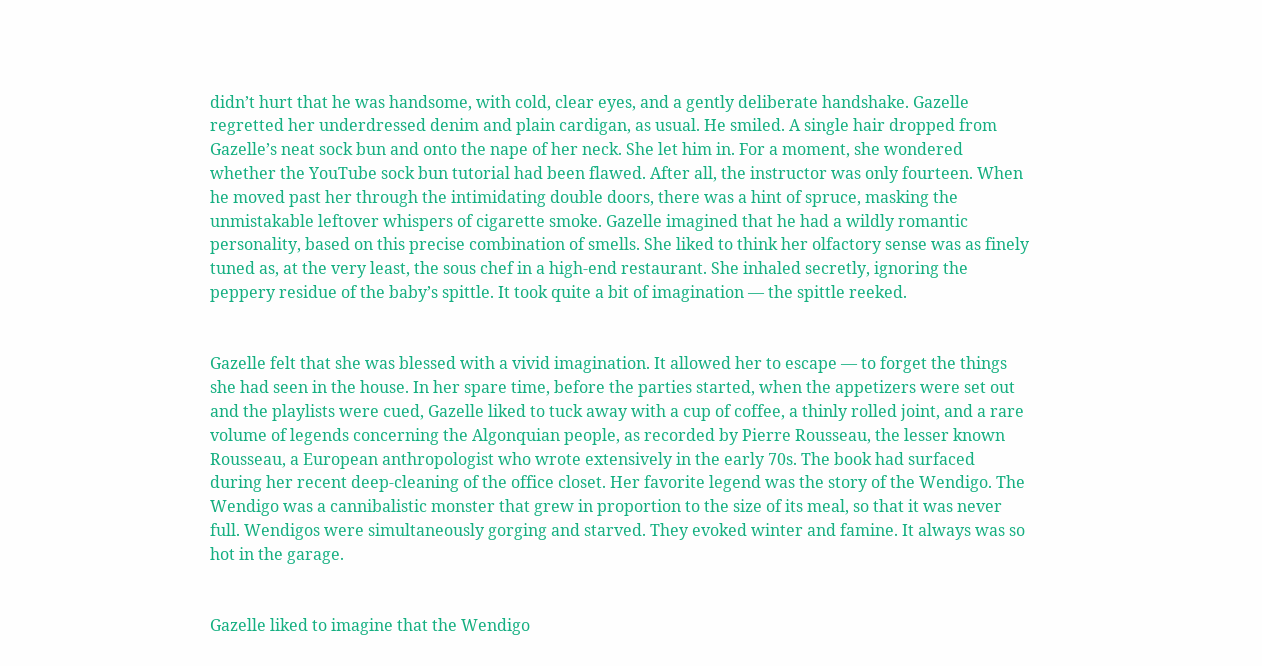didn’t hurt that he was handsome, with cold, clear eyes, and a gently deliberate handshake. Gazelle regretted her underdressed denim and plain cardigan, as usual. He smiled. A single hair dropped from Gazelle’s neat sock bun and onto the nape of her neck. She let him in. For a moment, she wondered whether the YouTube sock bun tutorial had been flawed. After all, the instructor was only fourteen. When he moved past her through the intimidating double doors, there was a hint of spruce, masking the unmistakable leftover whispers of cigarette smoke. Gazelle imagined that he had a wildly romantic personality, based on this precise combination of smells. She liked to think her olfactory sense was as finely tuned as, at the very least, the sous chef in a high-end restaurant. She inhaled secretly, ignoring the peppery residue of the baby’s spittle. It took quite a bit of imagination — the spittle reeked.


Gazelle felt that she was blessed with a vivid imagination. It allowed her to escape — to forget the things she had seen in the house. In her spare time, before the parties started, when the appetizers were set out and the playlists were cued, Gazelle liked to tuck away with a cup of coffee, a thinly rolled joint, and a rare volume of legends concerning the Algonquian people, as recorded by Pierre Rousseau, the lesser known Rousseau, a European anthropologist who wrote extensively in the early 70s. The book had surfaced during her recent deep-cleaning of the office closet. Her favorite legend was the story of the Wendigo. The Wendigo was a cannibalistic monster that grew in proportion to the size of its meal, so that it was never full. Wendigos were simultaneously gorging and starved. They evoked winter and famine. It always was so hot in the garage.


Gazelle liked to imagine that the Wendigo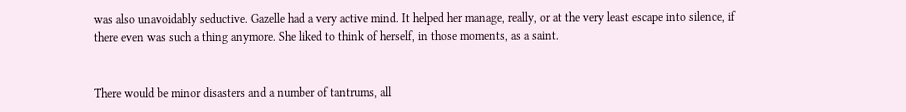was also unavoidably seductive. Gazelle had a very active mind. It helped her manage, really, or at the very least escape into silence, if there even was such a thing anymore. She liked to think of herself, in those moments, as a saint.


There would be minor disasters and a number of tantrums, all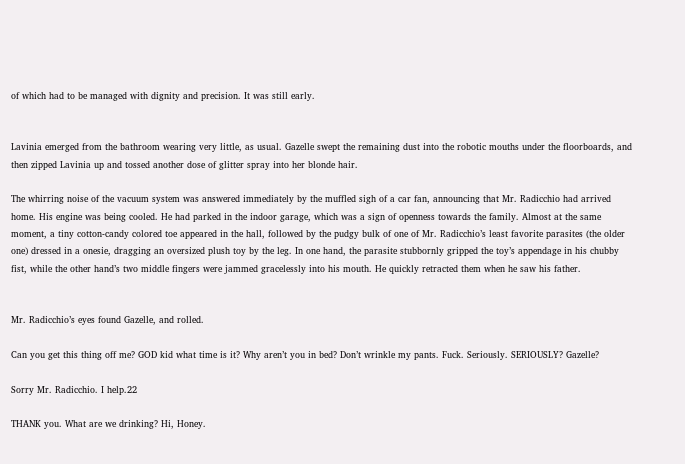of which had to be managed with dignity and precision. It was still early.


Lavinia emerged from the bathroom wearing very little, as usual. Gazelle swept the remaining dust into the robotic mouths under the floorboards, and then zipped Lavinia up and tossed another dose of glitter spray into her blonde hair.

The whirring noise of the vacuum system was answered immediately by the muffled sigh of a car fan, announcing that Mr. Radicchio had arrived home. His engine was being cooled. He had parked in the indoor garage, which was a sign of openness towards the family. Almost at the same moment, a tiny cotton-candy colored toe appeared in the hall, followed by the pudgy bulk of one of Mr. Radicchio’s least favorite parasites (the older one) dressed in a onesie, dragging an oversized plush toy by the leg. In one hand, the parasite stubbornly gripped the toy’s appendage in his chubby fist, while the other hand’s two middle fingers were jammed gracelessly into his mouth. He quickly retracted them when he saw his father.


Mr. Radicchio’s eyes found Gazelle, and rolled.

Can you get this thing off me? GOD kid what time is it? Why aren’t you in bed? Don’t wrinkle my pants. Fuck. Seriously. SERIOUSLY? Gazelle?

Sorry Mr. Radicchio. I help.22

THANK you. What are we drinking? Hi, Honey.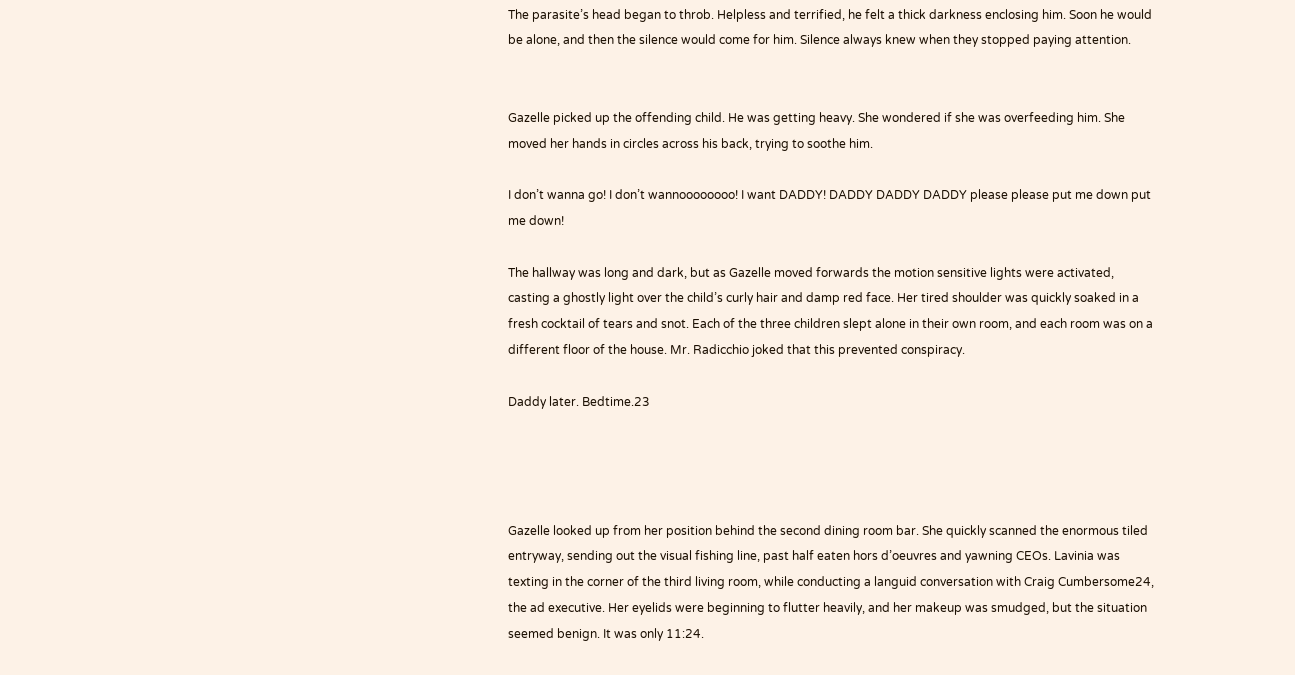The parasite’s head began to throb. Helpless and terrified, he felt a thick darkness enclosing him. Soon he would be alone, and then the silence would come for him. Silence always knew when they stopped paying attention.


Gazelle picked up the offending child. He was getting heavy. She wondered if she was overfeeding him. She moved her hands in circles across his back, trying to soothe him.

I don’t wanna go! I don’t wannoooooooo! I want DADDY! DADDY DADDY DADDY please please put me down put me down!

The hallway was long and dark, but as Gazelle moved forwards the motion sensitive lights were activated, casting a ghostly light over the child’s curly hair and damp red face. Her tired shoulder was quickly soaked in a fresh cocktail of tears and snot. Each of the three children slept alone in their own room, and each room was on a different floor of the house. Mr. Radicchio joked that this prevented conspiracy.

Daddy later. Bedtime.23




Gazelle looked up from her position behind the second dining room bar. She quickly scanned the enormous tiled entryway, sending out the visual fishing line, past half eaten hors d’oeuvres and yawning CEOs. Lavinia was texting in the corner of the third living room, while conducting a languid conversation with Craig Cumbersome24, the ad executive. Her eyelids were beginning to flutter heavily, and her makeup was smudged, but the situation seemed benign. It was only 11:24.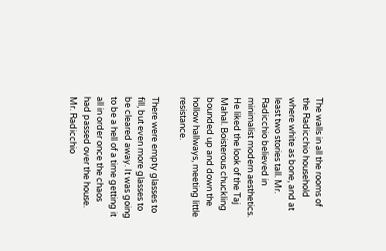The walls in all the rooms of the Radicchio household where white as bone, and at least two stories tall. Mr. Radicchio believed in minimalist modern aesthetics. He liked the look of the Taj Mahal. Boisterous chuckling bounded up and down the hollow hallways, meeting little resistance.

There were empty glasses to fill, but even more glasses to be cleared away. It was going to be a hell of a time getting it all in order once the chaos had passed over the house. Mr. Radicchio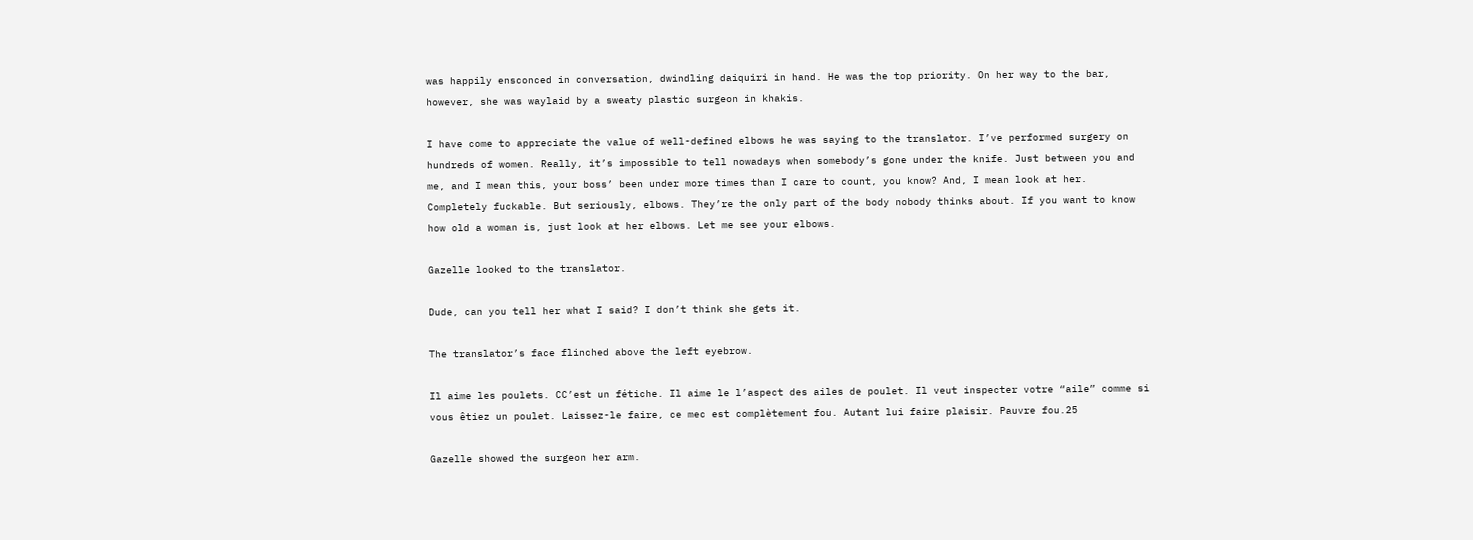was happily ensconced in conversation, dwindling daiquiri in hand. He was the top priority. On her way to the bar, however, she was waylaid by a sweaty plastic surgeon in khakis.

I have come to appreciate the value of well-defined elbows he was saying to the translator. I’ve performed surgery on hundreds of women. Really, it’s impossible to tell nowadays when somebody’s gone under the knife. Just between you and me, and I mean this, your boss’ been under more times than I care to count, you know? And, I mean look at her. Completely fuckable. But seriously, elbows. They’re the only part of the body nobody thinks about. If you want to know how old a woman is, just look at her elbows. Let me see your elbows.

Gazelle looked to the translator.

Dude, can you tell her what I said? I don’t think she gets it.

The translator’s face flinched above the left eyebrow.

Il aime les poulets. CC’est un fétiche. Il aime le l’aspect des ailes de poulet. Il veut inspecter votre “aile” comme si vous êtiez un poulet. Laissez-le faire, ce mec est complètement fou. Autant lui faire plaisir. Pauvre fou.25

Gazelle showed the surgeon her arm.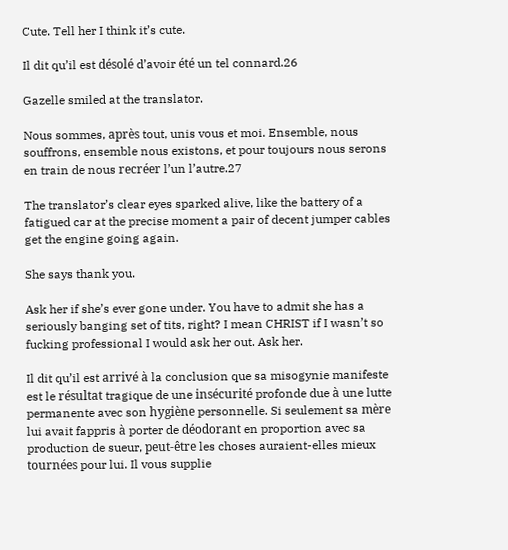Cute. Tell her I think it’s cute.

Il dit qu’il est désolé d’avoir été un tel connard.26

Gazelle smiled at the translator.

Nous sommes, après tout, unis vous et moi. Ensemble, nous souffrons, ensemble nous existons, et pour toujours nous serons en train de nous recréer l’un l’autre.27

The translator’s clear eyes sparked alive, like the battery of a fatigued car at the precise moment a pair of decent jumper cables get the engine going again.

She says thank you.

Ask her if she’s ever gone under. You have to admit she has a seriously banging set of tits, right? I mean CHRIST if I wasn’t so fucking professional I would ask her out. Ask her.

Il dit qu’il est arrivé à la conclusion que sa misogynie manifeste est le résultat tragique de une insécurité profonde due à une lutte permanente avec son hygiène personnelle. Si seulement sa mère lui avait fappris à porter de déodorant en proportion avec sa production de sueur, peut-être les choses auraient-elles mieux tournées pour lui. Il vous supplie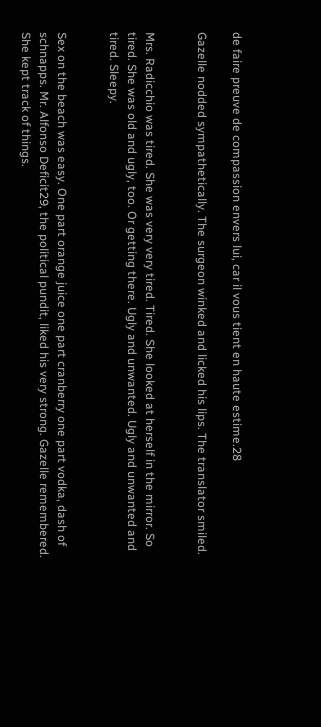de faire preuve de compassion envers lui, car il vous tient en haute estime.28

Gazelle nodded sympathetically. The surgeon winked and licked his lips. The translator smiled.


Mrs. Radicchio was tired. She was very very tired. Tired. She looked at herself in the mirror. So tired. She was old and ugly, too. Or getting there. Ugly and unwanted. Ugly and unwanted and tired. Sleepy.


Sex on the beach was easy. One part orange juice one part cranberry one part vodka, dash of schnapps. Mr. Alfonso Deficit29, the political pundit, liked his very strong. Gazelle remembered. She kept track of things.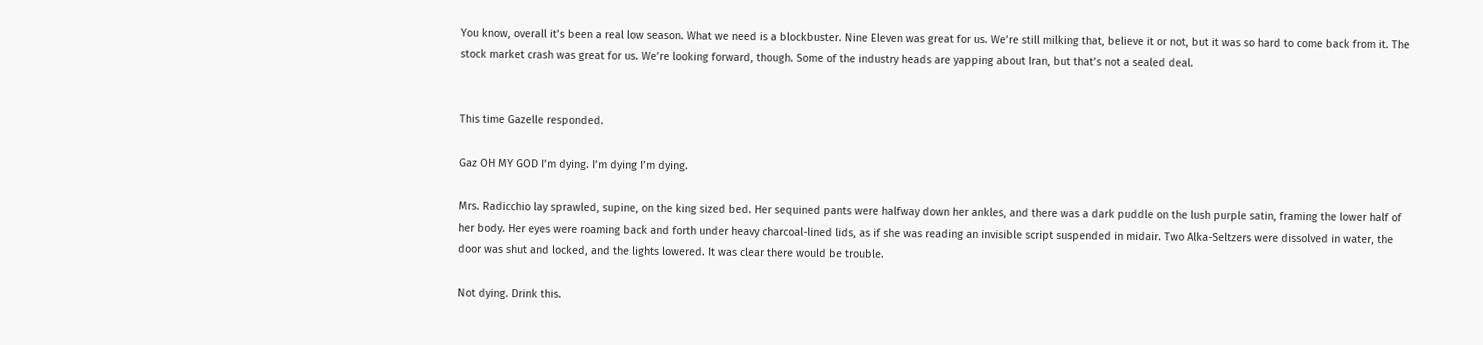You know, overall it’s been a real low season. What we need is a blockbuster. Nine Eleven was great for us. We’re still milking that, believe it or not, but it was so hard to come back from it. The stock market crash was great for us. We’re looking forward, though. Some of the industry heads are yapping about Iran, but that’s not a sealed deal.


This time Gazelle responded.

Gaz OH MY GOD I’m dying. I’m dying I’m dying.

Mrs. Radicchio lay sprawled, supine, on the king sized bed. Her sequined pants were halfway down her ankles, and there was a dark puddle on the lush purple satin, framing the lower half of her body. Her eyes were roaming back and forth under heavy charcoal-lined lids, as if she was reading an invisible script suspended in midair. Two Alka-Seltzers were dissolved in water, the door was shut and locked, and the lights lowered. It was clear there would be trouble.

Not dying. Drink this.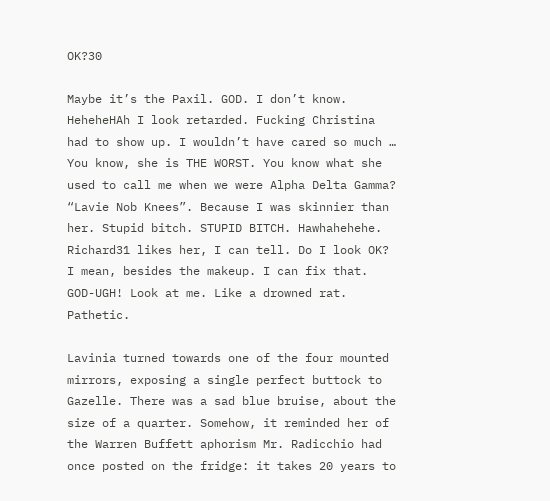OK?30

Maybe it’s the Paxil. GOD. I don’t know. HeheheHAh I look retarded. Fucking Christina had to show up. I wouldn’t have cared so much … You know, she is THE WORST. You know what she used to call me when we were Alpha Delta Gamma? “Lavie Nob Knees”. Because I was skinnier than her. Stupid bitch. STUPID BITCH. Hawhahehehe. Richard31 likes her, I can tell. Do I look OK? I mean, besides the makeup. I can fix that. GOD-UGH! Look at me. Like a drowned rat. Pathetic.

Lavinia turned towards one of the four mounted mirrors, exposing a single perfect buttock to Gazelle. There was a sad blue bruise, about the size of a quarter. Somehow, it reminded her of the Warren Buffett aphorism Mr. Radicchio had once posted on the fridge: it takes 20 years to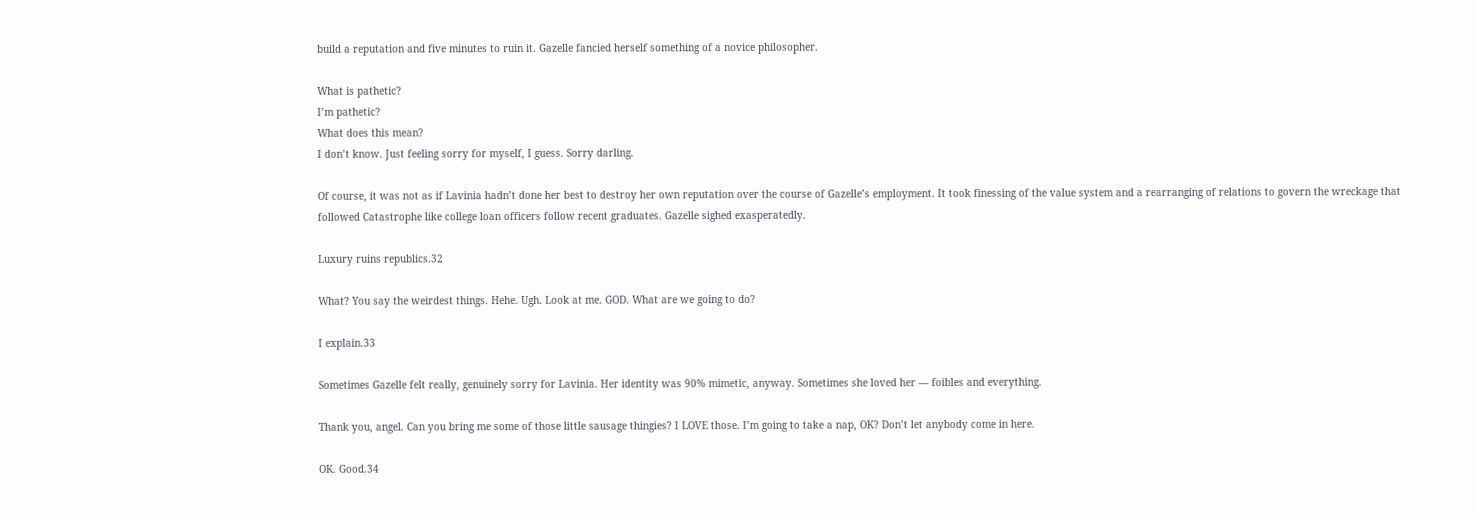build a reputation and five minutes to ruin it. Gazelle fancied herself something of a novice philosopher.

What is pathetic?
I’m pathetic?
What does this mean?
I don’t know. Just feeling sorry for myself, I guess. Sorry darling.

Of course, it was not as if Lavinia hadn’t done her best to destroy her own reputation over the course of Gazelle’s employment. It took finessing of the value system and a rearranging of relations to govern the wreckage that followed Catastrophe like college loan officers follow recent graduates. Gazelle sighed exasperatedly.

Luxury ruins republics.32

What? You say the weirdest things. Hehe. Ugh. Look at me. GOD. What are we going to do?

I explain.33

Sometimes Gazelle felt really, genuinely sorry for Lavinia. Her identity was 90% mimetic, anyway. Sometimes she loved her — foibles and everything.

Thank you, angel. Can you bring me some of those little sausage thingies? I LOVE those. I’m going to take a nap, OK? Don’t let anybody come in here.

OK. Good.34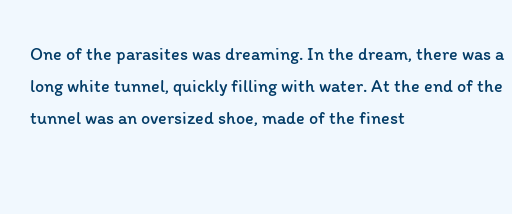One of the parasites was dreaming. In the dream, there was a long white tunnel, quickly filling with water. At the end of the tunnel was an oversized shoe, made of the finest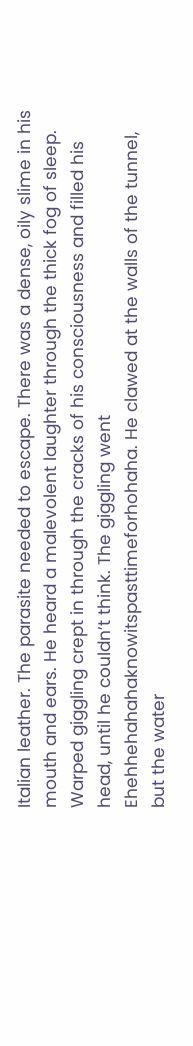Italian leather. The parasite needed to escape. There was a dense, oily slime in his mouth and ears. He heard a malevolent laughter through the thick fog of sleep. Warped giggling crept in through the cracks of his consciousness and filled his head, until he couldn’t think. The giggling went Ehehhehahahaknowitspasttimeforhohaha. He clawed at the walls of the tunnel, but the water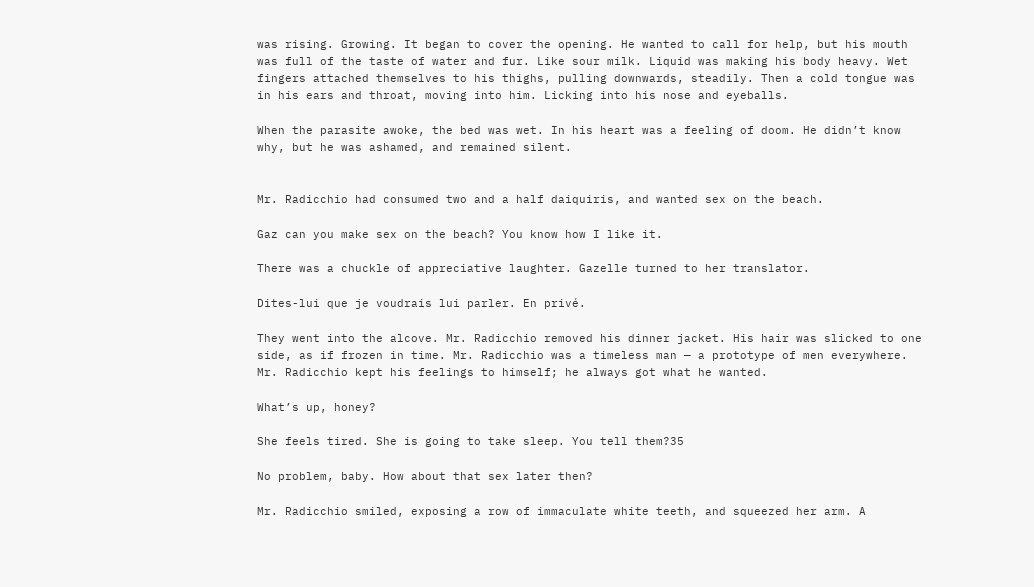was rising. Growing. It began to cover the opening. He wanted to call for help, but his mouth was full of the taste of water and fur. Like sour milk. Liquid was making his body heavy. Wet fingers attached themselves to his thighs, pulling downwards, steadily. Then a cold tongue was in his ears and throat, moving into him. Licking into his nose and eyeballs.

When the parasite awoke, the bed was wet. In his heart was a feeling of doom. He didn’t know why, but he was ashamed, and remained silent.


Mr. Radicchio had consumed two and a half daiquiris, and wanted sex on the beach.

Gaz can you make sex on the beach? You know how I like it.

There was a chuckle of appreciative laughter. Gazelle turned to her translator.

Dites-lui que je voudrais lui parler. En privé.

They went into the alcove. Mr. Radicchio removed his dinner jacket. His hair was slicked to one side, as if frozen in time. Mr. Radicchio was a timeless man — a prototype of men everywhere. Mr. Radicchio kept his feelings to himself; he always got what he wanted.

What’s up, honey?

She feels tired. She is going to take sleep. You tell them?35

No problem, baby. How about that sex later then?

Mr. Radicchio smiled, exposing a row of immaculate white teeth, and squeezed her arm. A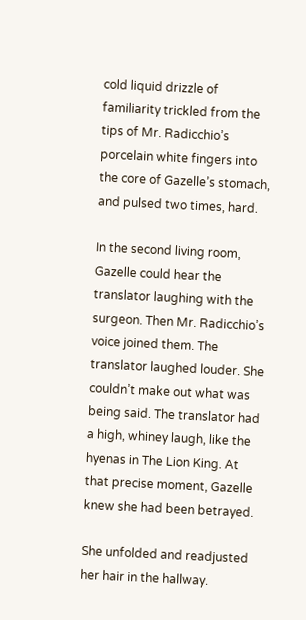cold liquid drizzle of familiarity trickled from the tips of Mr. Radicchio’s porcelain white fingers into the core of Gazelle’s stomach, and pulsed two times, hard.

In the second living room, Gazelle could hear the translator laughing with the surgeon. Then Mr. Radicchio’s voice joined them. The translator laughed louder. She couldn’t make out what was being said. The translator had a high, whiney laugh, like the hyenas in The Lion King. At that precise moment, Gazelle knew she had been betrayed.

She unfolded and readjusted her hair in the hallway.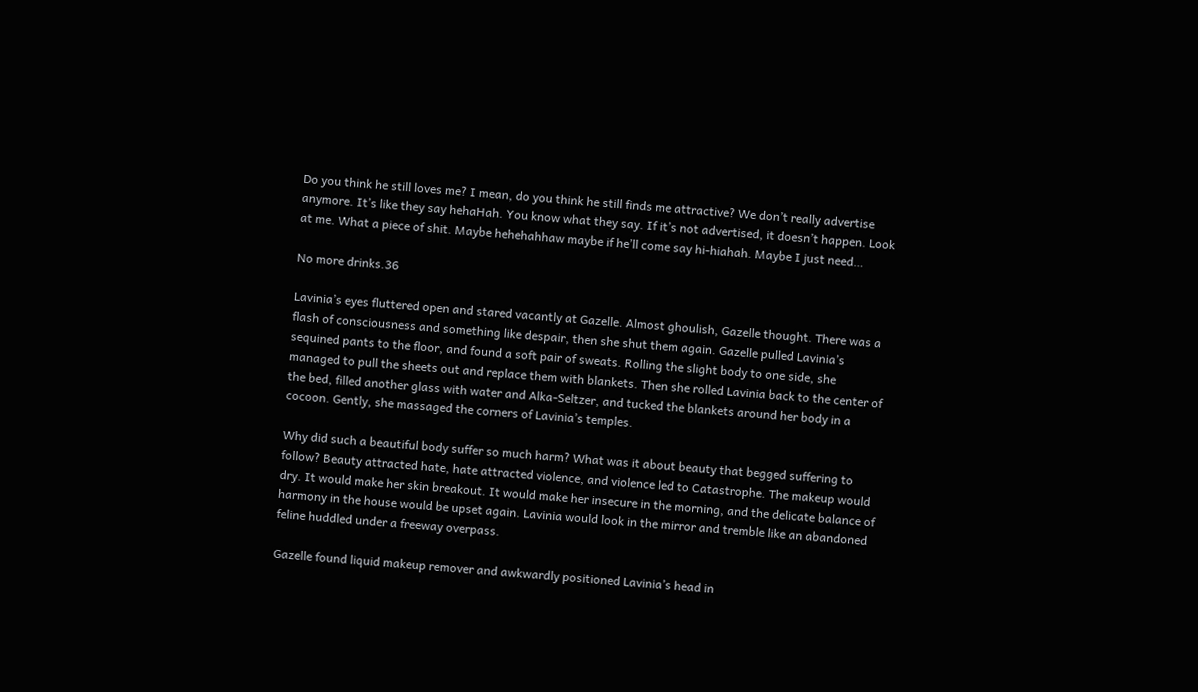Do you think he still loves me? I mean, do you think he still finds me attractive? We don’t really advertise anymore. It’s like they say hehaHah. You know what they say. If it’s not advertised, it doesn’t happen. Look at me. What a piece of shit. Maybe hehehahhaw maybe if he’ll come say hi-hiahah. Maybe I just need…

No more drinks.36

Lavinia’s eyes fluttered open and stared vacantly at Gazelle. Almost ghoulish, Gazelle thought. There was a flash of consciousness and something like despair, then she shut them again. Gazelle pulled Lavinia’s sequined pants to the floor, and found a soft pair of sweats. Rolling the slight body to one side, she managed to pull the sheets out and replace them with blankets. Then she rolled Lavinia back to the center of the bed, filled another glass with water and Alka-Seltzer, and tucked the blankets around her body in a cocoon. Gently, she massaged the corners of Lavinia’s temples.

Why did such a beautiful body suffer so much harm? What was it about beauty that begged suffering to follow? Beauty attracted hate, hate attracted violence, and violence led to Catastrophe. The makeup would dry. It would make her skin breakout. It would make her insecure in the morning, and the delicate balance of harmony in the house would be upset again. Lavinia would look in the mirror and tremble like an abandoned feline huddled under a freeway overpass.

Gazelle found liquid makeup remover and awkwardly positioned Lavinia’s head in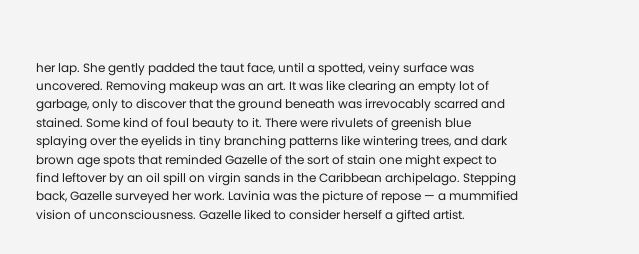her lap. She gently padded the taut face, until a spotted, veiny surface was uncovered. Removing makeup was an art. It was like clearing an empty lot of garbage, only to discover that the ground beneath was irrevocably scarred and stained. Some kind of foul beauty to it. There were rivulets of greenish blue splaying over the eyelids in tiny branching patterns like wintering trees, and dark brown age spots that reminded Gazelle of the sort of stain one might expect to find leftover by an oil spill on virgin sands in the Caribbean archipelago. Stepping back, Gazelle surveyed her work. Lavinia was the picture of repose — a mummified vision of unconsciousness. Gazelle liked to consider herself a gifted artist.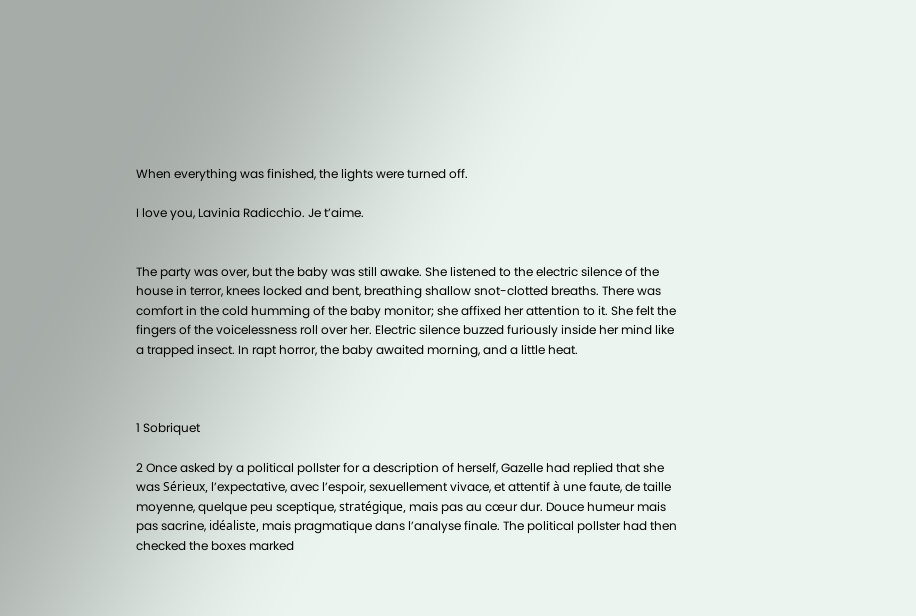When everything was finished, the lights were turned off.

I love you, Lavinia Radicchio. Je t’aime.


The party was over, but the baby was still awake. She listened to the electric silence of the house in terror, knees locked and bent, breathing shallow snot-clotted breaths. There was comfort in the cold humming of the baby monitor; she affixed her attention to it. She felt the fingers of the voicelessness roll over her. Electric silence buzzed furiously inside her mind like a trapped insect. In rapt horror, the baby awaited morning, and a little heat.



1 Sobriquet

2 Once asked by a political pollster for a description of herself, Gazelle had replied that she was Sérieux, l’expectative, avec l’espoir, sexuellement vivace, et attentif à une faute, de taille moyenne, quelque peu sceptique, stratégique, mais pas au cœur dur. Douce humeur mais pas sacrine, idéaliste, mais pragmatique dans l’analyse finale. The political pollster had then checked the boxes marked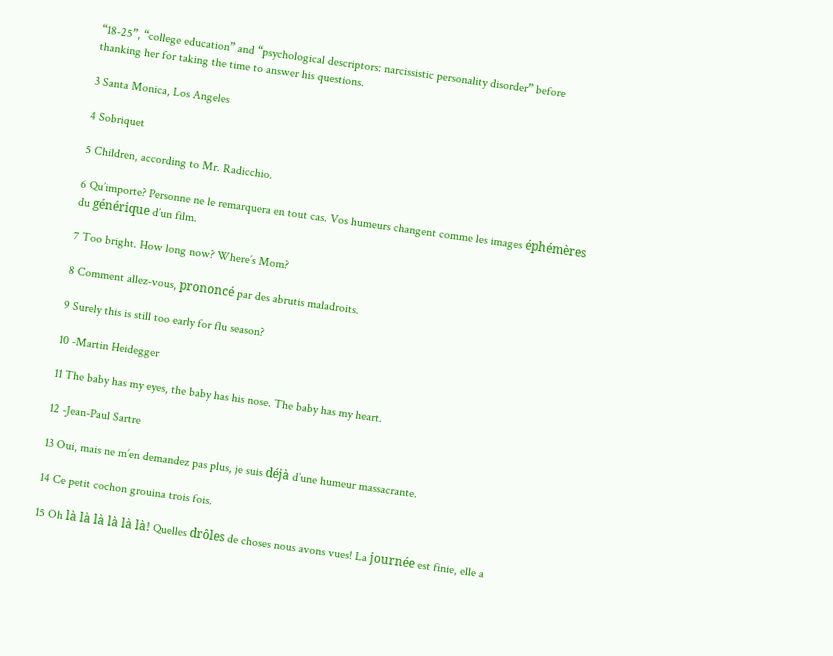“18-25”, “college education” and “psychological descriptors: narcissistic personality disorder” before thanking her for taking the time to answer his questions.

3 Santa Monica, Los Angeles

4 Sobriquet

5 Children, according to Mr. Radicchio.

6 Qu’importe? Personne ne le remarquera en tout cas. Vos humeurs changent comme les images éphémères du générique d’un film.

7 Too bright. How long now? Where’s Mom?

8 Comment allez-vous, prononcé par des abrutis maladroits.

9 Surely this is still too early for flu season?

10 -Martin Heidegger

11 The baby has my eyes, the baby has his nose. The baby has my heart.

12 -Jean-Paul Sartre

13 Oui, mais ne m’en demandez pas plus, je suis déjà d’une humeur massacrante.

14 Ce petit cochon grouina trois fois.

15 Oh là là là là là là! Quelles drôles de choses nous avons vues! La journée est finie, elle a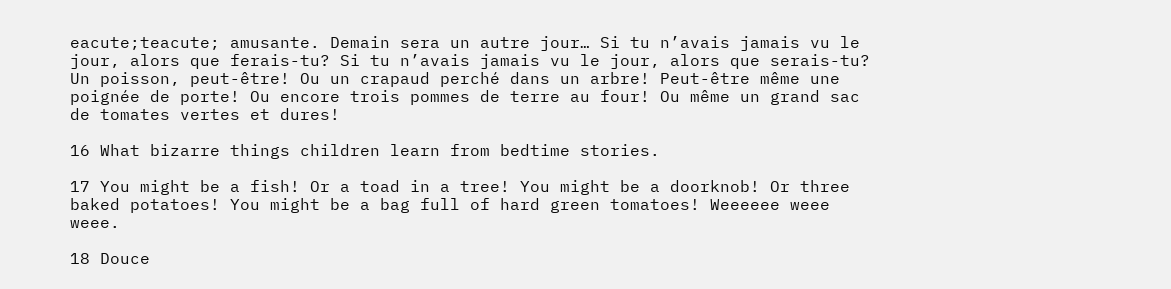eacute;teacute; amusante. Demain sera un autre jour… Si tu n’avais jamais vu le jour, alors que ferais-tu? Si tu n’avais jamais vu le jour, alors que serais-tu? Un poisson, peut-être! Ou un crapaud perché dans un arbre! Peut-être même une poignée de porte! Ou encore trois pommes de terre au four! Ou même un grand sac de tomates vertes et dures!

16 What bizarre things children learn from bedtime stories.

17 You might be a fish! Or a toad in a tree! You might be a doorknob! Or three baked potatoes! You might be a bag full of hard green tomatoes! Weeeeee weee weee.

18 Douce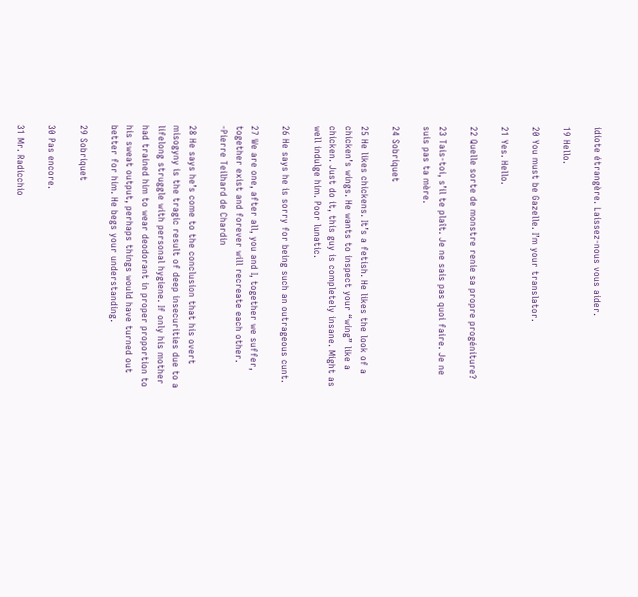idiote étrangère. Laissez-nous vous aider.

19 Hello.

20 You must be Gazelle. I’m your translator.

21 Yes. Hello.

22 Quelle sorte de monstre renie sa propre progéniture?

23 Tais-toi, s’il te plaît. Je ne sais pas quoi faire. Je ne suis pas ta mère.

24 Sobriquet

25 He likes chickens. It’s a fetish. He likes the look of a chicken’s wings. He wants to inspect your “wing” like a chicken. Just do it, this guy is completely insane. Might as well indulge him. Poor lunatic.

26 He says he is sorry for being such an outrageous cunt.

27 We are one, after all, you and I, together we suffer, together exist and forever will recreate each other. -Pierre Teilhard de Chardin

28 He says he’s come to the conclusion that his overt misogyny is the tragic result of deep insecurities due to a lifelong struggle with personal hygiene. If only his mother had trained him to wear deodorant in proper proportion to his sweat output, perhaps things would have turned out better for him. He begs your understanding.

29 Sobriquet

30 Pas encore.

31 Mr. Radicchio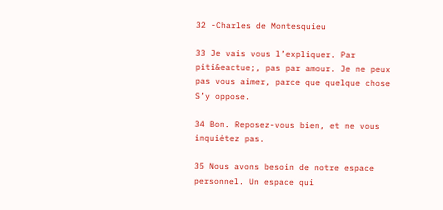32 -Charles de Montesquieu

33 Je vais vous l’expliquer. Par piti&eactue;, pas par amour. Je ne peux pas vous aimer, parce que quelque chose S’y oppose.

34 Bon. Reposez-vous bien, et ne vous inquiétez pas.

35 Nous avons besoin de notre espace personnel. Un espace qui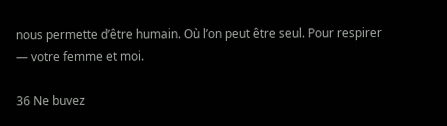nous permette d’être humain. Où l’on peut être seul. Pour respirer — votre femme et moi.

36 Ne buvez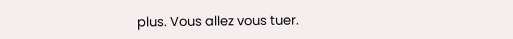plus. Vous allez vous tuer.